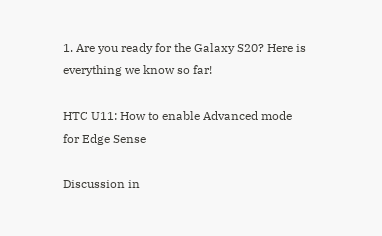1. Are you ready for the Galaxy S20? Here is everything we know so far!

HTC U11: How to enable Advanced mode for Edge Sense

Discussion in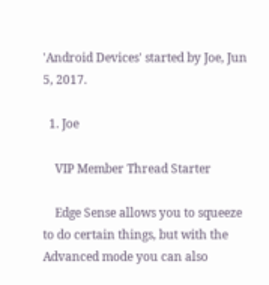'Android Devices' started by Joe, Jun 5, 2017.

  1. Joe

    VIP Member Thread Starter

    Edge Sense allows you to squeeze to do certain things, but with the Advanced mode you can also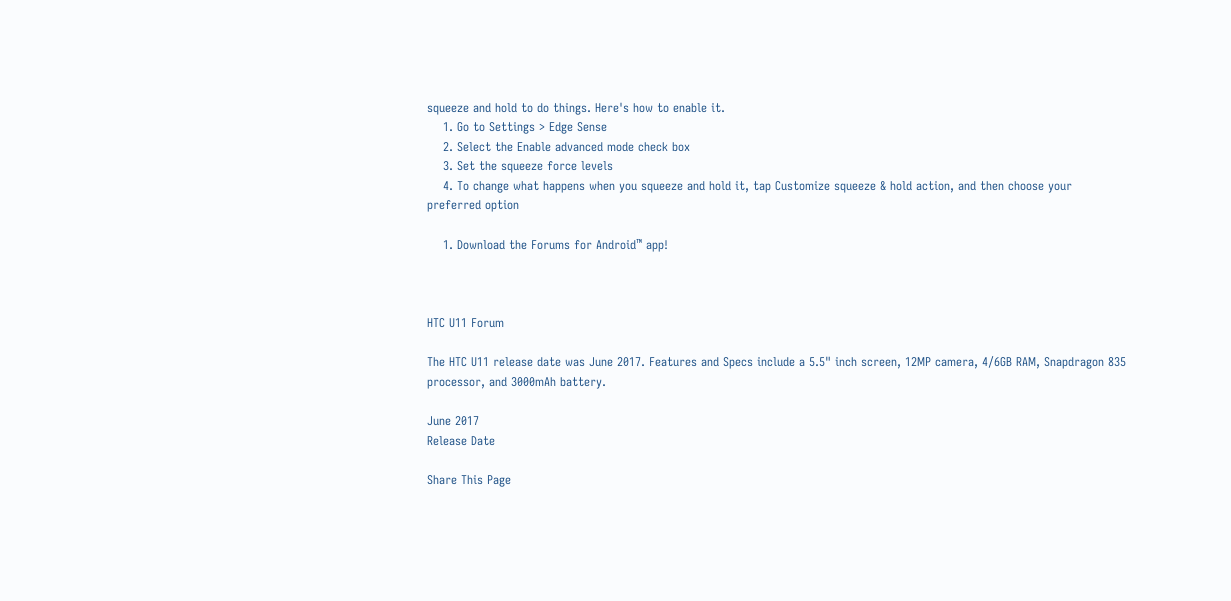squeeze and hold to do things. Here's how to enable it.
    1. Go to Settings > Edge Sense
    2. Select the Enable advanced mode check box
    3. Set the squeeze force levels
    4. To change what happens when you squeeze and hold it, tap Customize squeeze & hold action, and then choose your preferred option

    1. Download the Forums for Android™ app!



HTC U11 Forum

The HTC U11 release date was June 2017. Features and Specs include a 5.5" inch screen, 12MP camera, 4/6GB RAM, Snapdragon 835 processor, and 3000mAh battery.

June 2017
Release Date

Share This Page